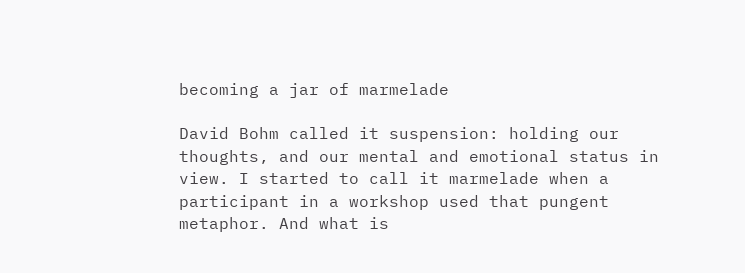becoming a jar of marmelade

David Bohm called it suspension: holding our thoughts, and our mental and emotional status in view. I started to call it marmelade when a participant in a workshop used that pungent metaphor. And what is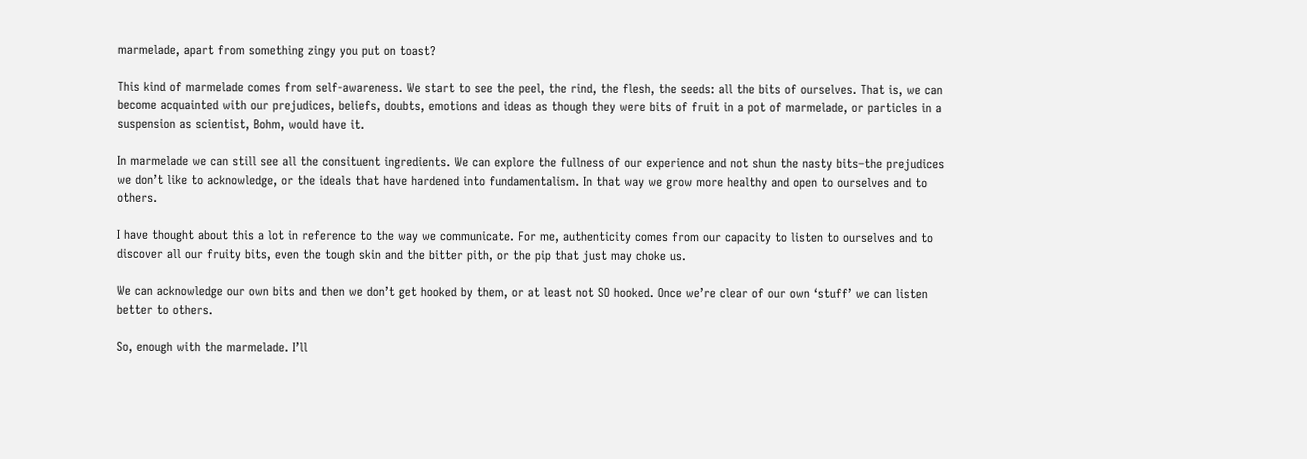marmelade, apart from something zingy you put on toast?

This kind of marmelade comes from self-awareness. We start to see the peel, the rind, the flesh, the seeds: all the bits of ourselves. That is, we can become acquainted with our prejudices, beliefs, doubts, emotions and ideas as though they were bits of fruit in a pot of marmelade, or particles in a suspension as scientist, Bohm, would have it.

In marmelade we can still see all the consituent ingredients. We can explore the fullness of our experience and not shun the nasty bits–the prejudices we don’t like to acknowledge, or the ideals that have hardened into fundamentalism. In that way we grow more healthy and open to ourselves and to others.

I have thought about this a lot in reference to the way we communicate. For me, authenticity comes from our capacity to listen to ourselves and to discover all our fruity bits, even the tough skin and the bitter pith, or the pip that just may choke us.

We can acknowledge our own bits and then we don’t get hooked by them, or at least not SO hooked. Once we’re clear of our own ‘stuff’ we can listen better to others.

So, enough with the marmelade. I’ll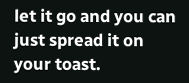let it go and you can just spread it on your toast.